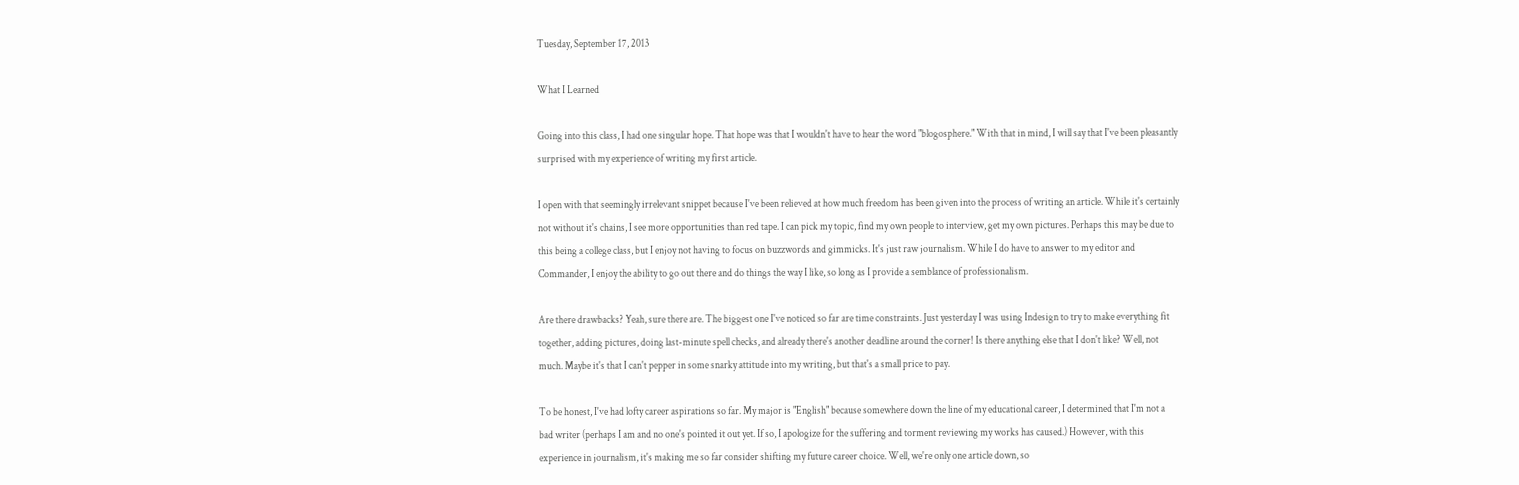Tuesday, September 17, 2013

What I Learned

Going into this class, I had one singular hope. That hope was that I wouldn't have to hear the word "blogosphere." With that in mind, I will say that I've been pleasantly surprised with my experience of writing my first article.

I open with that seemingly irrelevant snippet because I've been relieved at how much freedom has been given into the process of writing an article. While it's certainly not without it's chains, I see more opportunities than red tape. I can pick my topic, find my own people to interview, get my own pictures. Perhaps this may be due to this being a college class, but I enjoy not having to focus on buzzwords and gimmicks. It's just raw journalism. While I do have to answer to my editor and Commander, I enjoy the ability to go out there and do things the way I like, so long as I provide a semblance of professionalism.

Are there drawbacks? Yeah, sure there are. The biggest one I've noticed so far are time constraints. Just yesterday I was using Indesign to try to make everything fit together, adding pictures, doing last-minute spell checks, and already there's another deadline around the corner! Is there anything else that I don't like? Well, not much. Maybe it's that I can't pepper in some snarky attitude into my writing, but that's a small price to pay.

To be honest, I've had lofty career aspirations so far. My major is "English" because somewhere down the line of my educational career, I determined that I'm not a bad writer (perhaps I am and no one's pointed it out yet. If so, I apologize for the suffering and torment reviewing my works has caused.) However, with this experience in journalism, it's making me so far consider shifting my future career choice. Well, we're only one article down, so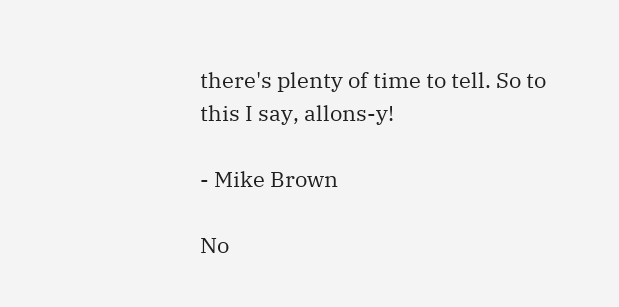there's plenty of time to tell. So to this I say, allons-y!

- Mike Brown

No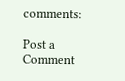comments:

Post a Comment